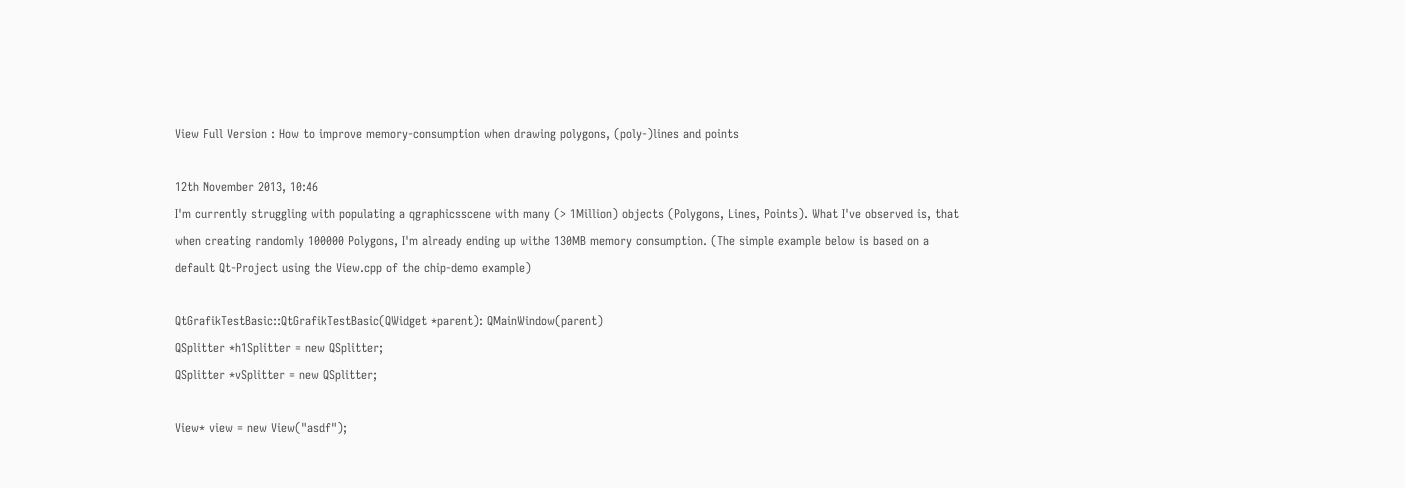View Full Version : How to improve memory-consumption when drawing polygons, (poly-)lines and points

12th November 2013, 10:46
I'm currently struggling with populating a qgraphicsscene with many (> 1Million) objects (Polygons, Lines, Points). What I've observed is, that when creating randomly 100000 Polygons, I'm already ending up withe 130MB memory consumption. (The simple example below is based on a default Qt-Project using the View.cpp of the chip-demo example)

QtGrafikTestBasic::QtGrafikTestBasic(QWidget *parent): QMainWindow(parent)
QSplitter *h1Splitter = new QSplitter;
QSplitter *vSplitter = new QSplitter;

View* view = new View("asdf");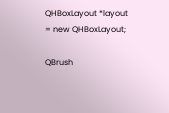QHBoxLayout *layout = new QHBoxLayout;

QBrush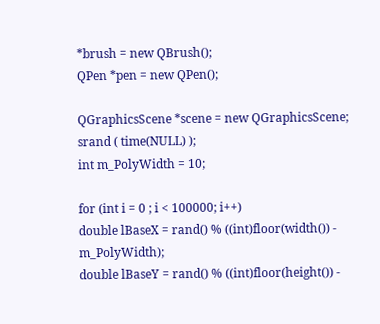*brush = new QBrush();
QPen *pen = new QPen();

QGraphicsScene *scene = new QGraphicsScene;
srand ( time(NULL) );
int m_PolyWidth = 10;

for (int i = 0 ; i < 100000; i++)
double lBaseX = rand() % ((int)floor(width()) - m_PolyWidth);
double lBaseY = rand() % ((int)floor(height()) -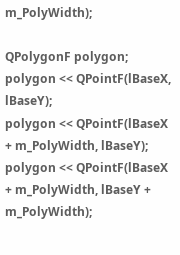m_PolyWidth);

QPolygonF polygon;
polygon << QPointF(lBaseX, lBaseY);
polygon << QPointF(lBaseX + m_PolyWidth, lBaseY);
polygon << QPointF(lBaseX + m_PolyWidth, lBaseY + m_PolyWidth);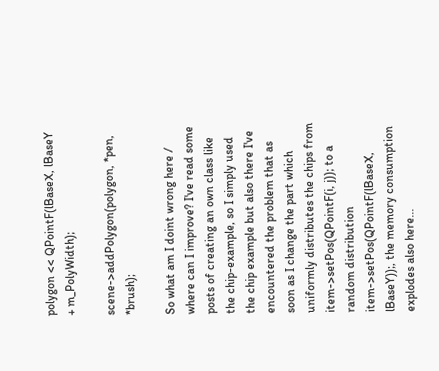polygon << QPointF(lBaseX, lBaseY + m_PolyWidth);

scene->addPolygon(polygon, *pen, *brush);

So what am I doint wrong here / where can I improve? I've read some posts of creating an own class like the chip-example, so I simply used the chip example but also there I've encountered the problem that as soon as I change the part which uniformly distributes the chips from
item->setPos(QPointF(i, j)); to a random distribution
item->setPos(QPointF(lBaseX, lBaseY));, the memory consumption explodes also here...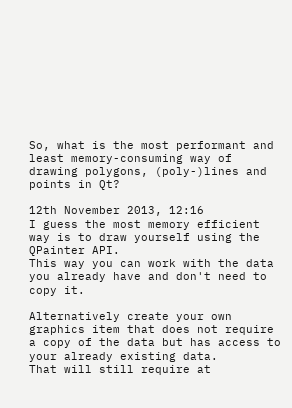So, what is the most performant and least memory-consuming way of drawing polygons, (poly-)lines and points in Qt?

12th November 2013, 12:16
I guess the most memory efficient way is to draw yourself using the QPainter API.
This way you can work with the data you already have and don't need to copy it.

Alternatively create your own graphics item that does not require a copy of the data but has access to your already existing data.
That will still require at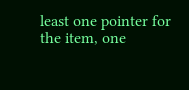least one pointer for the item, one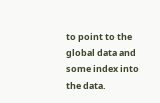to point to the global data and some index into the data.